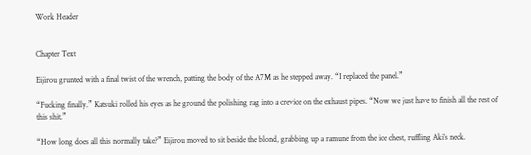Work Header


Chapter Text

Eijirou grunted with a final twist of the wrench, patting the body of the A7M as he stepped away. “I replaced the panel.”

“Fucking finally.” Katsuki rolled his eyes as he ground the polishing rag into a crevice on the exhaust pipes. “Now we just have to finish all the rest of this shit.”

“How long does all this normally take?” Eijirou moved to sit beside the blond, grabbing up a ramune from the ice chest, ruffling Aki’s neck.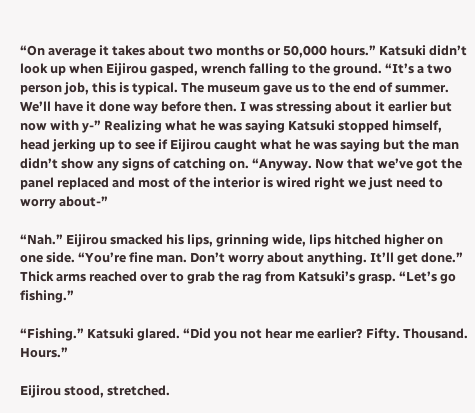“On average it takes about two months or 50,000 hours.” Katsuki didn’t look up when Eijirou gasped, wrench falling to the ground. “It’s a two person job, this is typical. The museum gave us to the end of summer. We’ll have it done way before then. I was stressing about it earlier but now with y-” Realizing what he was saying Katsuki stopped himself, head jerking up to see if Eijirou caught what he was saying but the man didn’t show any signs of catching on. “Anyway. Now that we’ve got the panel replaced and most of the interior is wired right we just need to worry about-”

“Nah.” Eijirou smacked his lips, grinning wide, lips hitched higher on one side. “You’re fine man. Don’t worry about anything. It’ll get done.” Thick arms reached over to grab the rag from Katsuki’s grasp. “Let’s go fishing.”

“Fishing.” Katsuki glared. “Did you not hear me earlier? Fifty. Thousand. Hours.”

Eijirou stood, stretched.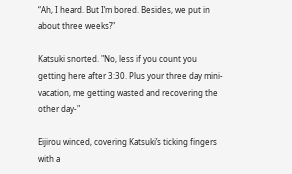“Ah, I heard. But I’m bored. Besides, we put in about three weeks?"

Katsuki snorted. "No, less if you count you getting here after 3:30. Plus your three day mini-vacation, me getting wasted and recovering the other day-"

Eijirou winced, covering Katsuki’s ticking fingers with a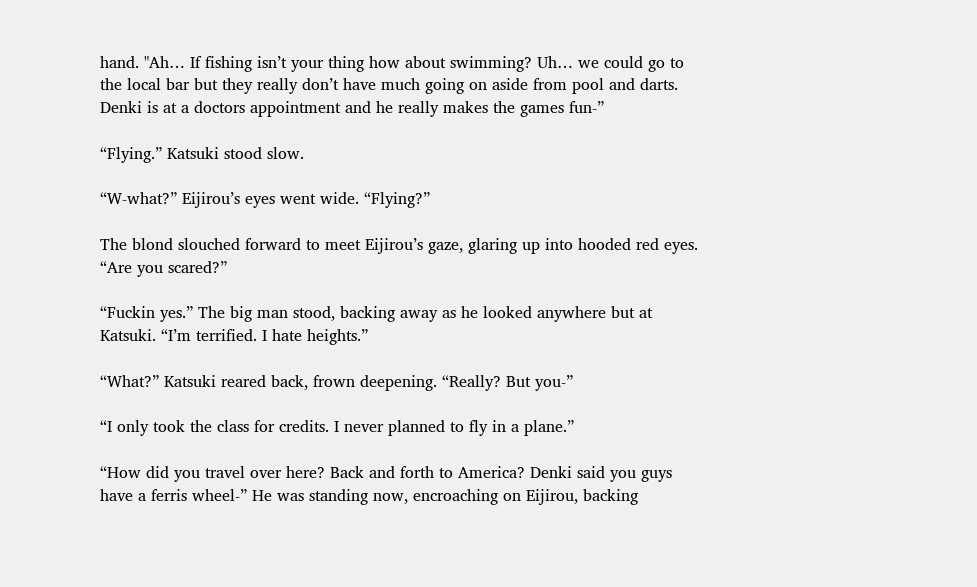hand. "Ah… If fishing isn’t your thing how about swimming? Uh… we could go to the local bar but they really don’t have much going on aside from pool and darts. Denki is at a doctors appointment and he really makes the games fun-”

“Flying.” Katsuki stood slow.

“W-what?” Eijirou’s eyes went wide. “Flying?”

The blond slouched forward to meet Eijirou’s gaze, glaring up into hooded red eyes. “Are you scared?”

“Fuckin yes.” The big man stood, backing away as he looked anywhere but at Katsuki. “I’m terrified. I hate heights.”

“What?” Katsuki reared back, frown deepening. “Really? But you-”

“I only took the class for credits. I never planned to fly in a plane.”

“How did you travel over here? Back and forth to America? Denki said you guys have a ferris wheel-” He was standing now, encroaching on Eijirou, backing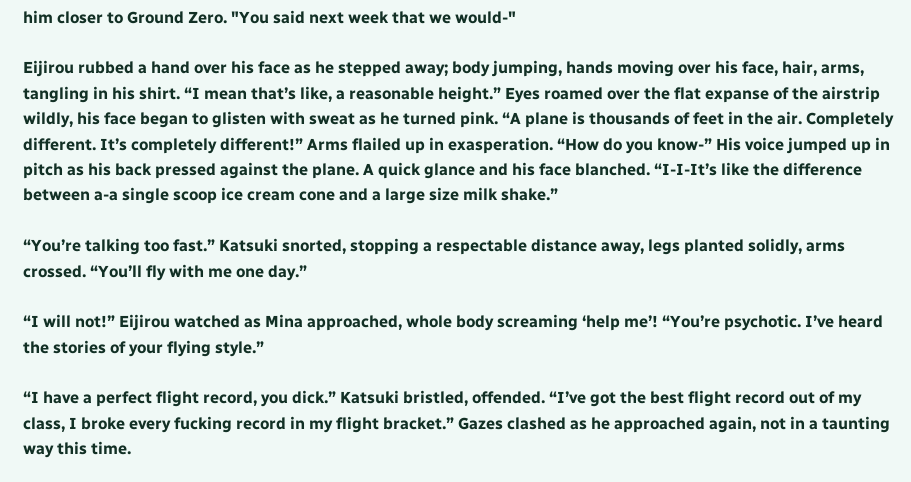him closer to Ground Zero. "You said next week that we would-"

Eijirou rubbed a hand over his face as he stepped away; body jumping, hands moving over his face, hair, arms, tangling in his shirt. “I mean that’s like, a reasonable height.” Eyes roamed over the flat expanse of the airstrip wildly, his face began to glisten with sweat as he turned pink. “A plane is thousands of feet in the air. Completely different. It’s completely different!” Arms flailed up in exasperation. “How do you know-” His voice jumped up in pitch as his back pressed against the plane. A quick glance and his face blanched. “I-I-It’s like the difference between a-a single scoop ice cream cone and a large size milk shake.”

“You’re talking too fast.” Katsuki snorted, stopping a respectable distance away, legs planted solidly, arms crossed. “You’ll fly with me one day.”

“I will not!” Eijirou watched as Mina approached, whole body screaming ‘help me’! “You’re psychotic. I’ve heard the stories of your flying style.”

“I have a perfect flight record, you dick.” Katsuki bristled, offended. “I’ve got the best flight record out of my class, I broke every fucking record in my flight bracket.” Gazes clashed as he approached again, not in a taunting way this time.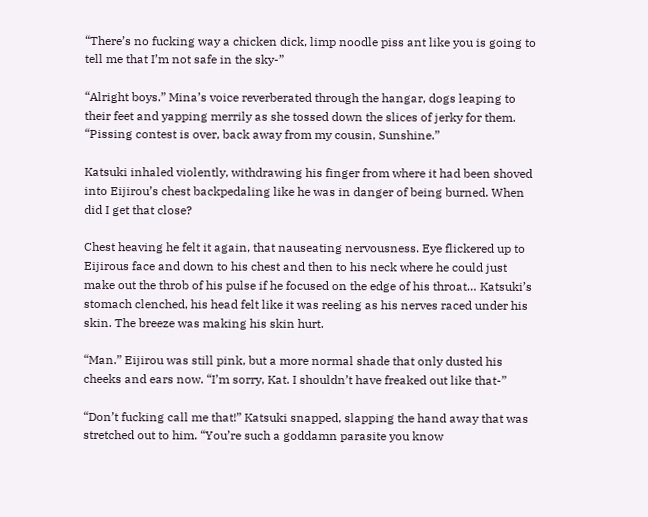“There’s no fucking way a chicken dick, limp noodle piss ant like you is going to tell me that I’m not safe in the sky-”

“Alright boys.” Mina’s voice reverberated through the hangar, dogs leaping to their feet and yapping merrily as she tossed down the slices of jerky for them. “Pissing contest is over, back away from my cousin, Sunshine.”

Katsuki inhaled violently, withdrawing his finger from where it had been shoved into Eijirou’s chest backpedaling like he was in danger of being burned. When did I get that close?

Chest heaving he felt it again, that nauseating nervousness. Eye flickered up to Eijirous face and down to his chest and then to his neck where he could just make out the throb of his pulse if he focused on the edge of his throat… Katsuki’s stomach clenched, his head felt like it was reeling as his nerves raced under his skin. The breeze was making his skin hurt.

“Man.” Eijirou was still pink, but a more normal shade that only dusted his cheeks and ears now. “I’m sorry, Kat. I shouldn’t have freaked out like that-”

“Don’t fucking call me that!” Katsuki snapped, slapping the hand away that was stretched out to him. “You’re such a goddamn parasite you know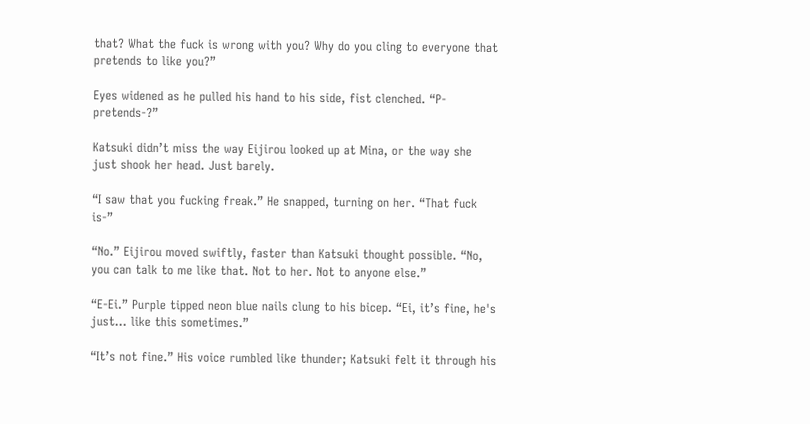that? What the fuck is wrong with you? Why do you cling to everyone that pretends to like you?”

Eyes widened as he pulled his hand to his side, fist clenched. “P-pretends-?”

Katsuki didn’t miss the way Eijirou looked up at Mina, or the way she just shook her head. Just barely.

“I saw that you fucking freak.” He snapped, turning on her. “That fuck is-”

“No.” Eijirou moved swiftly, faster than Katsuki thought possible. “No, you can talk to me like that. Not to her. Not to anyone else.”

“E-Ei.” Purple tipped neon blue nails clung to his bicep. “Ei, it’s fine, he's just… like this sometimes.”

“It’s not fine.” His voice rumbled like thunder; Katsuki felt it through his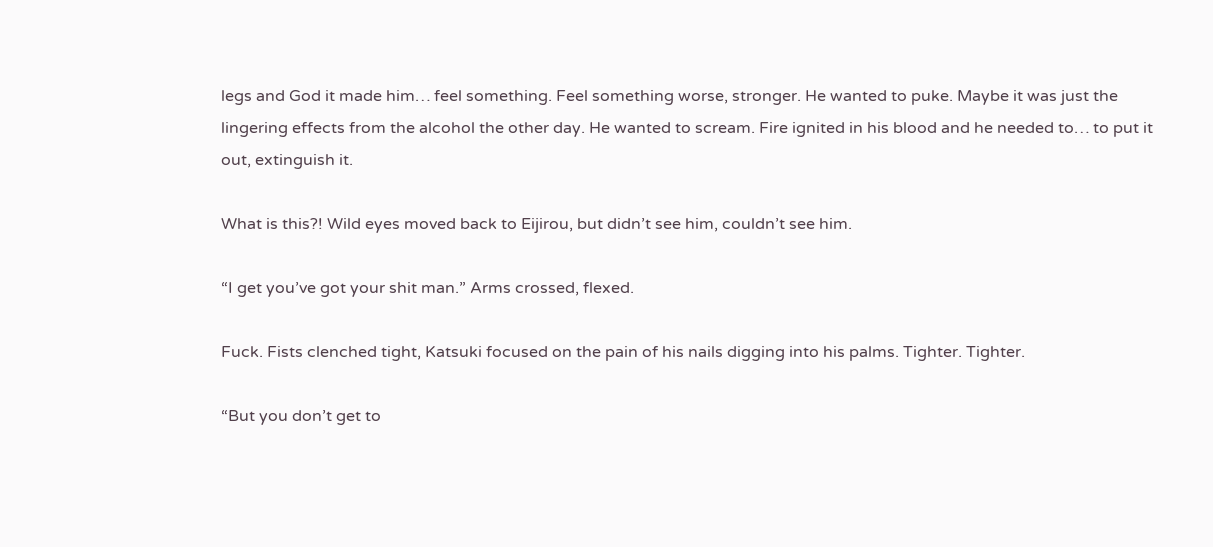legs and God it made him… feel something. Feel something worse, stronger. He wanted to puke. Maybe it was just the lingering effects from the alcohol the other day. He wanted to scream. Fire ignited in his blood and he needed to… to put it out, extinguish it.

What is this?! Wild eyes moved back to Eijirou, but didn’t see him, couldn’t see him.

“I get you’ve got your shit man.” Arms crossed, flexed.

Fuck. Fists clenched tight, Katsuki focused on the pain of his nails digging into his palms. Tighter. Tighter.

“But you don’t get to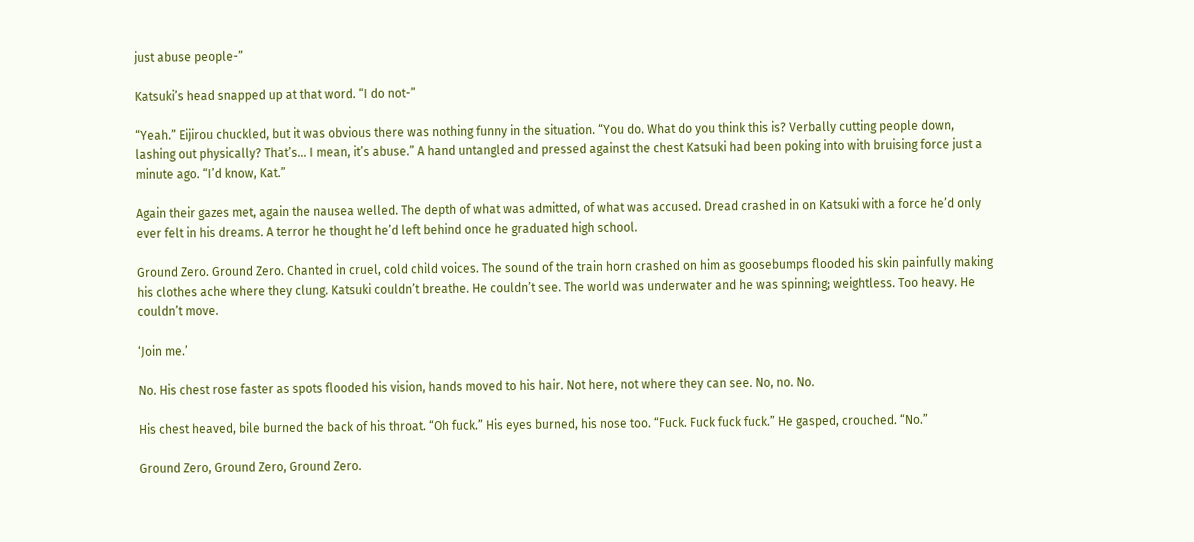just abuse people-”

Katsuki’s head snapped up at that word. “I do not-”

“Yeah.” Eijirou chuckled, but it was obvious there was nothing funny in the situation. “You do. What do you think this is? Verbally cutting people down, lashing out physically? That’s… I mean, it’s abuse.” A hand untangled and pressed against the chest Katsuki had been poking into with bruising force just a minute ago. “I’d know, Kat.”

Again their gazes met, again the nausea welled. The depth of what was admitted, of what was accused. Dread crashed in on Katsuki with a force he’d only ever felt in his dreams. A terror he thought he’d left behind once he graduated high school.

Ground Zero. Ground Zero. Chanted in cruel, cold child voices. The sound of the train horn crashed on him as goosebumps flooded his skin painfully making his clothes ache where they clung. Katsuki couldn’t breathe. He couldn’t see. The world was underwater and he was spinning; weightless. Too heavy. He couldn’t move.

‘Join me.’

No. His chest rose faster as spots flooded his vision, hands moved to his hair. Not here, not where they can see. No, no. No.

His chest heaved, bile burned the back of his throat. “Oh fuck.” His eyes burned, his nose too. “Fuck. Fuck fuck fuck.” He gasped, crouched. “No.”

Ground Zero, Ground Zero, Ground Zero.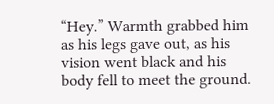“Hey.” Warmth grabbed him as his legs gave out, as his vision went black and his body fell to meet the ground.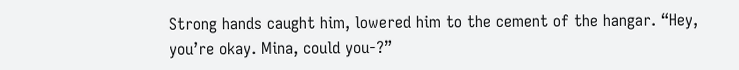Strong hands caught him, lowered him to the cement of the hangar. “Hey, you’re okay. Mina, could you-?”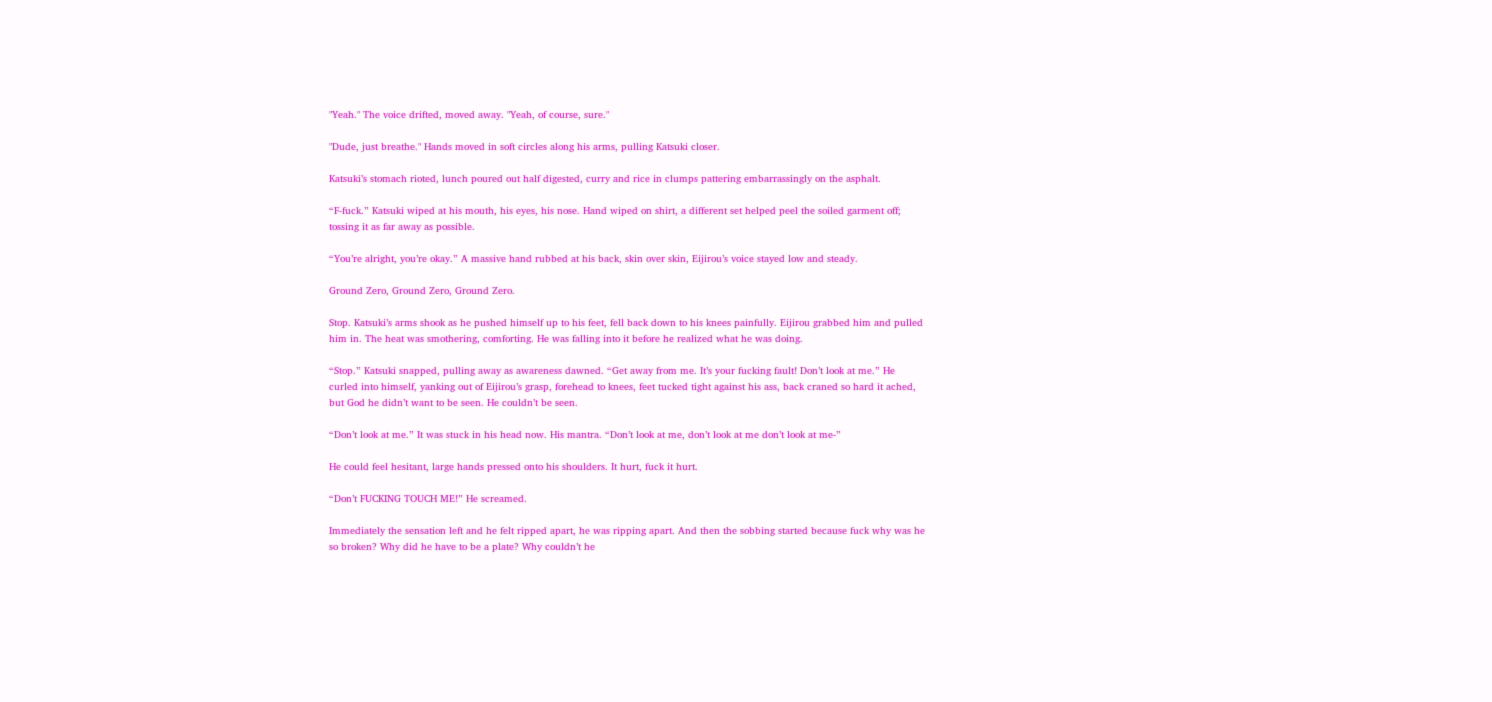"Yeah." The voice drifted, moved away. "Yeah, of course, sure."

"Dude, just breathe." Hands moved in soft circles along his arms, pulling Katsuki closer.

Katsuki’s stomach rioted, lunch poured out half digested, curry and rice in clumps pattering embarrassingly on the asphalt.

“F-fuck.” Katsuki wiped at his mouth, his eyes, his nose. Hand wiped on shirt, a different set helped peel the soiled garment off; tossing it as far away as possible.

“You’re alright, you’re okay.” A massive hand rubbed at his back, skin over skin, Eijirou’s voice stayed low and steady.

Ground Zero, Ground Zero, Ground Zero.

Stop. Katsuki’s arms shook as he pushed himself up to his feet, fell back down to his knees painfully. Eijirou grabbed him and pulled him in. The heat was smothering, comforting. He was falling into it before he realized what he was doing.

“Stop.” Katsuki snapped, pulling away as awareness dawned. “Get away from me. It’s your fucking fault! Don’t look at me.” He curled into himself, yanking out of Eijirou’s grasp, forehead to knees, feet tucked tight against his ass, back craned so hard it ached, but God he didn’t want to be seen. He couldn’t be seen.

“Don’t look at me.” It was stuck in his head now. His mantra. “Don’t look at me, don’t look at me don’t look at me-”

He could feel hesitant, large hands pressed onto his shoulders. It hurt, fuck it hurt.

“Don’t FUCKING TOUCH ME!” He screamed.

Immediately the sensation left and he felt ripped apart, he was ripping apart. And then the sobbing started because fuck why was he so broken? Why did he have to be a plate? Why couldn’t he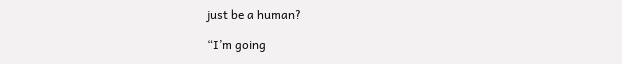just be a human?

“I’m going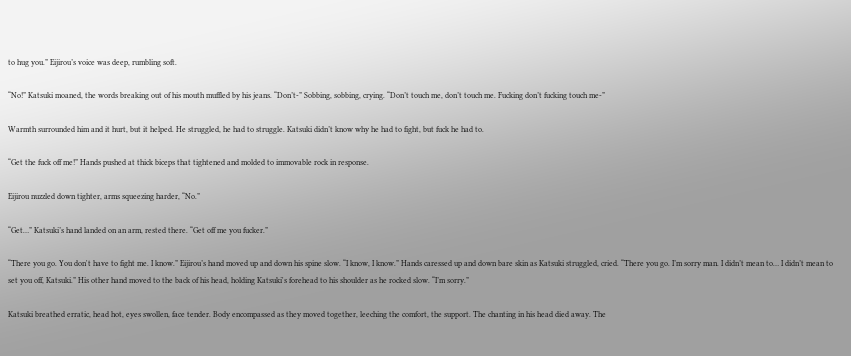to hug you.” Eijirou’s voice was deep, rumbling soft.

“No!” Katsuki moaned, the words breaking out of his mouth muffled by his jeans. “Don’t-” Sobbing, sobbing, crying. “Don’t touch me, don’t touch me. Fucking don’t fucking touch me-”

Warmth surrounded him and it hurt, but it helped. He struggled, he had to struggle. Katsuki didn’t know why he had to fight, but fuck he had to.

“Get the fuck off me!” Hands pushed at thick biceps that tightened and molded to immovable rock in response.

Eijirou nuzzled down tighter, arms squeezing harder, “No.”

“Get…” Katsuki’s hand landed on an arm, rested there. “Get off me you fucker.”

“There you go. You don't have to fight me. I know.” Eijirou’s hand moved up and down his spine slow. “I know, I know.” Hands caressed up and down bare skin as Katsuki struggled, cried. “There you go. I’m sorry man. I didn’t mean to… I didn’t mean to set you off, Katsuki.” His other hand moved to the back of his head, holding Katsuki's forehead to his shoulder as he rocked slow. “I’m sorry.”

Katsuki breathed erratic, head hot, eyes swollen, face tender. Body encompassed as they moved together, leeching the comfort, the support. The chanting in his head died away. The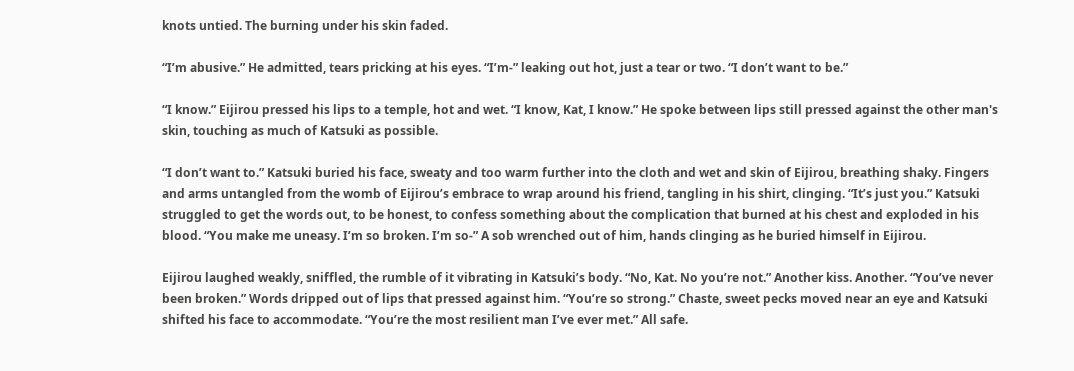knots untied. The burning under his skin faded.

“I’m abusive.” He admitted, tears pricking at his eyes. “I’m-” leaking out hot, just a tear or two. “I don’t want to be.”

“I know.” Eijirou pressed his lips to a temple, hot and wet. “I know, Kat, I know.” He spoke between lips still pressed against the other man's skin, touching as much of Katsuki as possible.

“I don’t want to.” Katsuki buried his face, sweaty and too warm further into the cloth and wet and skin of Eijirou, breathing shaky. Fingers and arms untangled from the womb of Eijirou’s embrace to wrap around his friend, tangling in his shirt, clinging. “It’s just you.” Katsuki struggled to get the words out, to be honest, to confess something about the complication that burned at his chest and exploded in his blood. “You make me uneasy. I’m so broken. I’m so-” A sob wrenched out of him, hands clinging as he buried himself in Eijirou.

Eijirou laughed weakly, sniffled, the rumble of it vibrating in Katsuki’s body. “No, Kat. No you’re not.” Another kiss. Another. “You’ve never been broken.” Words dripped out of lips that pressed against him. “You’re so strong.” Chaste, sweet pecks moved near an eye and Katsuki shifted his face to accommodate. “You’re the most resilient man I’ve ever met.” All safe.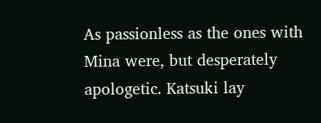As passionless as the ones with Mina were, but desperately apologetic. Katsuki lay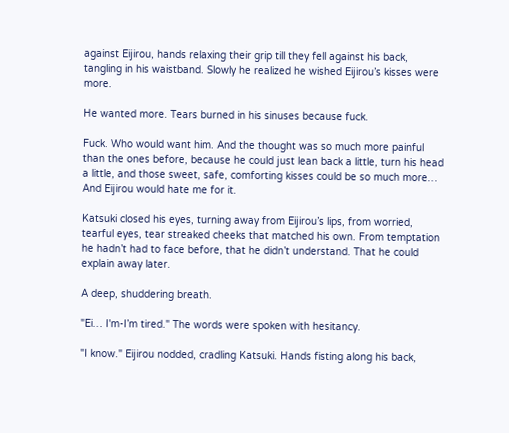against Eijirou, hands relaxing their grip till they fell against his back, tangling in his waistband. Slowly he realized he wished Eijirou’s kisses were more.

He wanted more. Tears burned in his sinuses because fuck.

Fuck. Who would want him. And the thought was so much more painful than the ones before, because he could just lean back a little, turn his head a little, and those sweet, safe, comforting kisses could be so much more… And Eijirou would hate me for it.

Katsuki closed his eyes, turning away from Eijirou’s lips, from worried, tearful eyes, tear streaked cheeks that matched his own. From temptation he hadn’t had to face before, that he didn’t understand. That he could explain away later.

A deep, shuddering breath.

"Ei… I'm-I’m tired." The words were spoken with hesitancy.

"I know." Eijirou nodded, cradling Katsuki. Hands fisting along his back,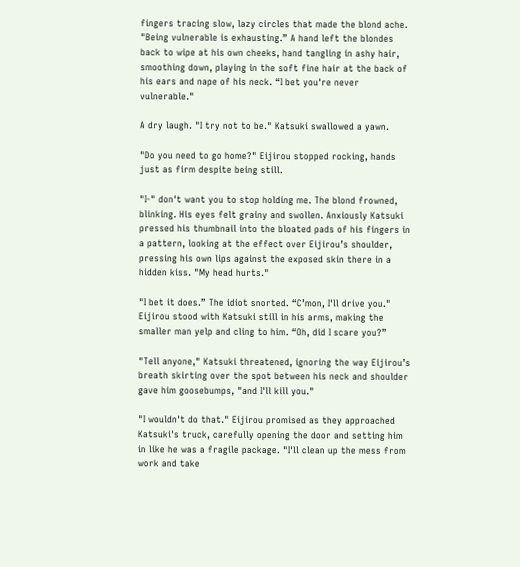fingers tracing slow, lazy circles that made the blond ache. "Being vulnerable is exhausting.” A hand left the blondes back to wipe at his own cheeks, hand tangling in ashy hair, smoothing down, playing in the soft fine hair at the back of his ears and nape of his neck. “I bet you're never vulnerable."

A dry laugh. "I try not to be." Katsuki swallowed a yawn.

"Do you need to go home?" Eijirou stopped rocking, hands just as firm despite being still.

"I-" don't want you to stop holding me. The blond frowned, blinking. His eyes felt grainy and swollen. Anxiously Katsuki pressed his thumbnail into the bloated pads of his fingers in a pattern, looking at the effect over Eijirou’s shoulder, pressing his own lips against the exposed skin there in a hidden kiss. "My head hurts."

"I bet it does.” The idiot snorted. “C’mon, I'll drive you." Eijirou stood with Katsuki still in his arms, making the smaller man yelp and cling to him. “Oh, did I scare you?”

"Tell anyone," Katsuki threatened, ignoring the way Eijirou’s breath skirting over the spot between his neck and shoulder gave him goosebumps, "and I'll kill you."

"I wouldn't do that." Eijirou promised as they approached Katsuki's truck, carefully opening the door and setting him in like he was a fragile package. "I'll clean up the mess from work and take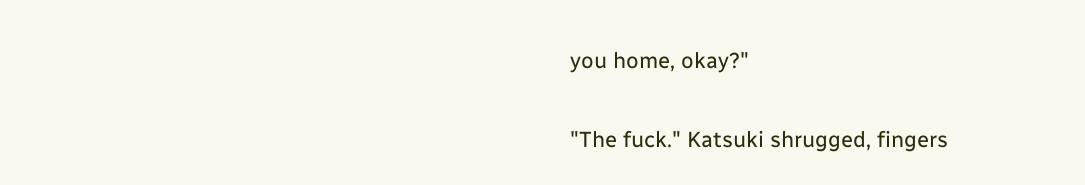you home, okay?"

"The fuck." Katsuki shrugged, fingers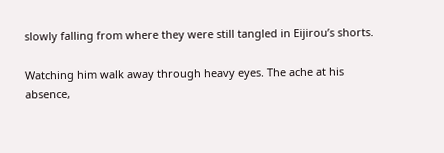slowly falling from where they were still tangled in Eijirou’s shorts.

Watching him walk away through heavy eyes. The ache at his absence,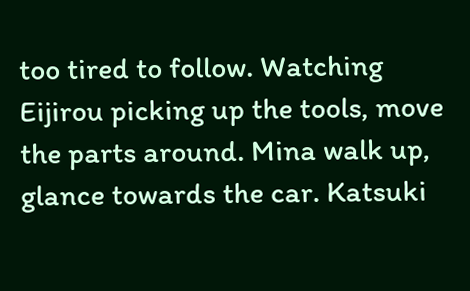too tired to follow. Watching Eijirou picking up the tools, move the parts around. Mina walk up, glance towards the car. Katsuki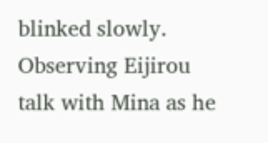blinked slowly. Observing Eijirou talk with Mina as he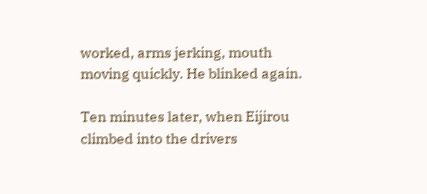worked, arms jerking, mouth moving quickly. He blinked again.

Ten minutes later, when Eijirou climbed into the drivers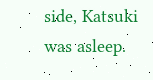side, Katsuki was asleep.